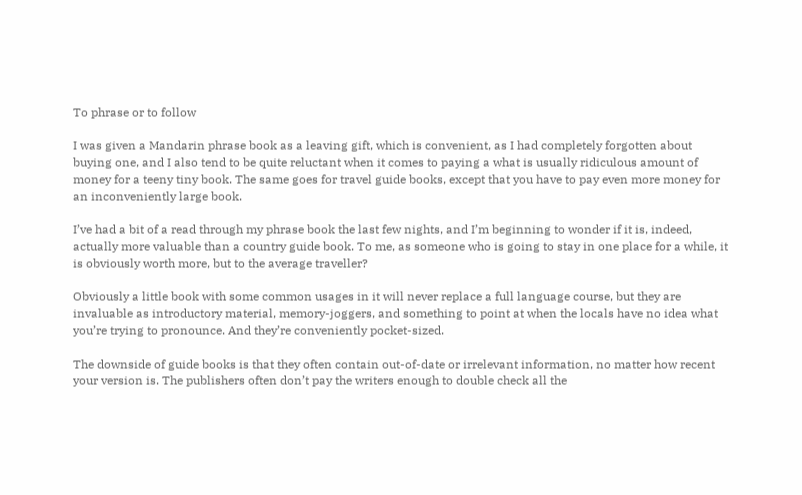To phrase or to follow

I was given a Mandarin phrase book as a leaving gift, which is convenient, as I had completely forgotten about buying one, and I also tend to be quite reluctant when it comes to paying a what is usually ridiculous amount of money for a teeny tiny book. The same goes for travel guide books, except that you have to pay even more money for an inconveniently large book.

I’ve had a bit of a read through my phrase book the last few nights, and I’m beginning to wonder if it is, indeed, actually more valuable than a country guide book. To me, as someone who is going to stay in one place for a while, it is obviously worth more, but to the average traveller?

Obviously a little book with some common usages in it will never replace a full language course, but they are invaluable as introductory material, memory-joggers, and something to point at when the locals have no idea what you’re trying to pronounce. And they’re conveniently pocket-sized.

The downside of guide books is that they often contain out-of-date or irrelevant information, no matter how recent your version is. The publishers often don’t pay the writers enough to double check all the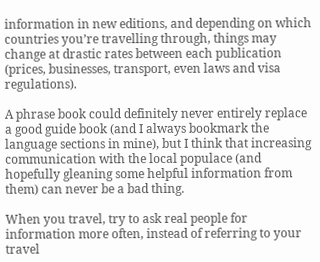information in new editions, and depending on which countries you’re travelling through, things may change at drastic rates between each publication (prices, businesses, transport, even laws and visa regulations).

A phrase book could definitely never entirely replace a good guide book (and I always bookmark the language sections in mine), but I think that increasing communication with the local populace (and hopefully gleaning some helpful information from them) can never be a bad thing.

When you travel, try to ask real people for information more often, instead of referring to your travel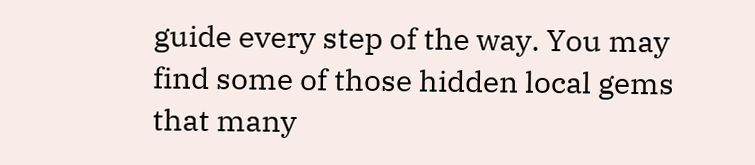guide every step of the way. You may find some of those hidden local gems that many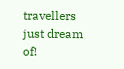travellers just dream of!